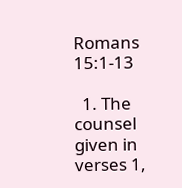Romans 15:1-13

  1. The counsel given in verses 1,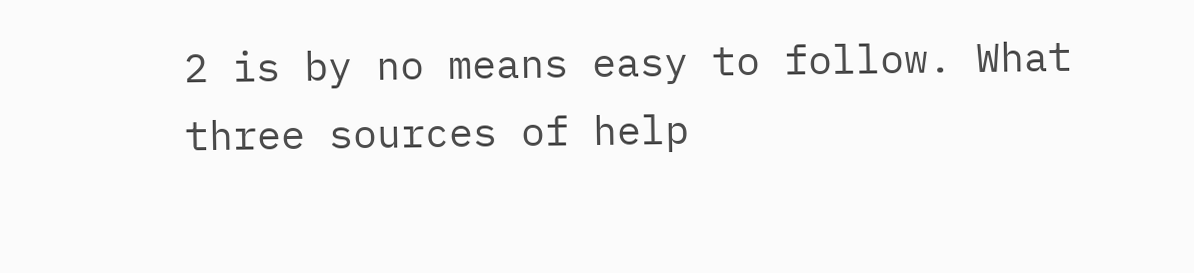2 is by no means easy to follow. What three sources of help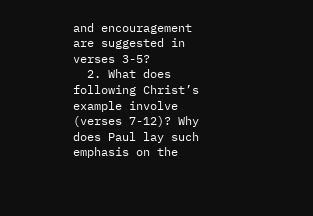and encouragement are suggested in verses 3-5?
  2. What does following Christ’s example involve (verses 7-12)? Why does Paul lay such emphasis on the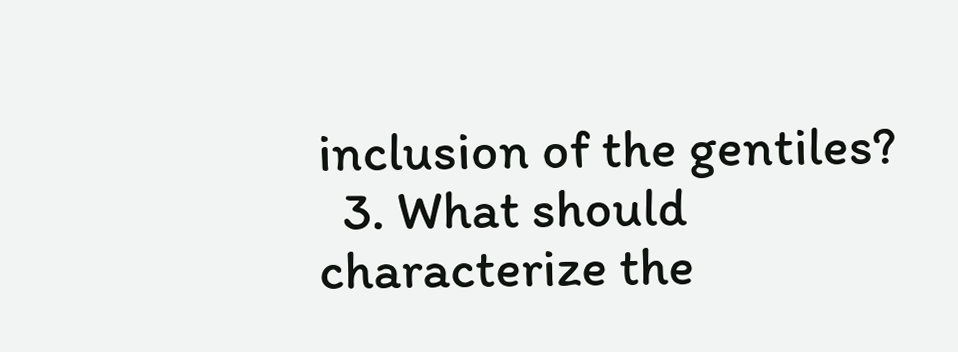inclusion of the gentiles?
  3. What should characterize the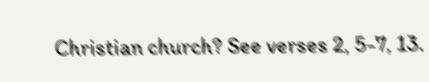Christian church? See verses 2, 5-7, 13.